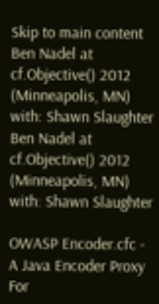Skip to main content
Ben Nadel at cf.Objective() 2012 (Minneapolis, MN) with: Shawn Slaughter
Ben Nadel at cf.Objective() 2012 (Minneapolis, MN) with: Shawn Slaughter

OWASP Encoder.cfc - A Java Encoder Proxy For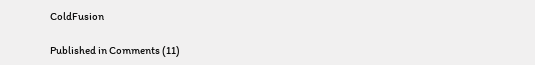ColdFusion

Published in Comments (11)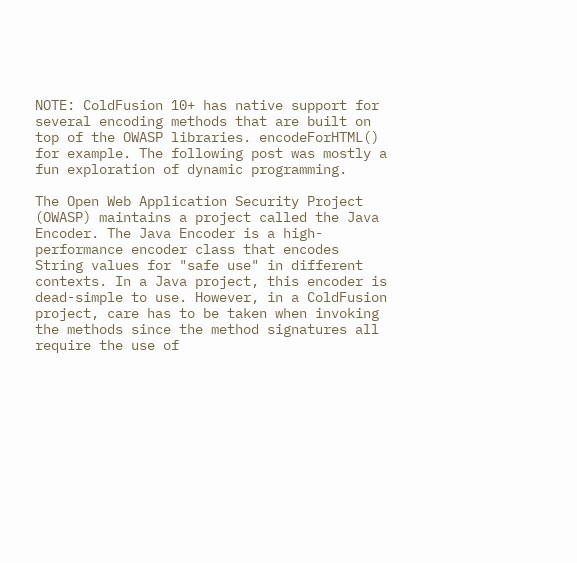NOTE: ColdFusion 10+ has native support for several encoding methods that are built on top of the OWASP libraries. encodeForHTML() for example. The following post was mostly a fun exploration of dynamic programming.

The Open Web Application Security Project (OWASP) maintains a project called the Java Encoder. The Java Encoder is a high-performance encoder class that encodes String values for "safe use" in different contexts. In a Java project, this encoder is dead-simple to use. However, in a ColdFusion project, care has to be taken when invoking the methods since the method signatures all require the use of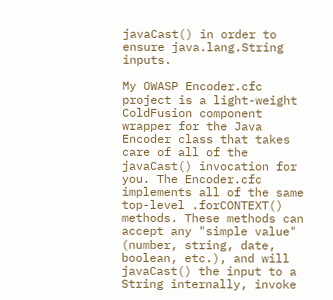javaCast() in order to ensure java.lang.String inputs.

My OWASP Encoder.cfc project is a light-weight ColdFusion component wrapper for the Java Encoder class that takes care of all of the javaCast() invocation for you. The Encoder.cfc implements all of the same top-level .forCONTEXT() methods. These methods can accept any "simple value" (number, string, date, boolean, etc.), and will javaCast() the input to a String internally, invoke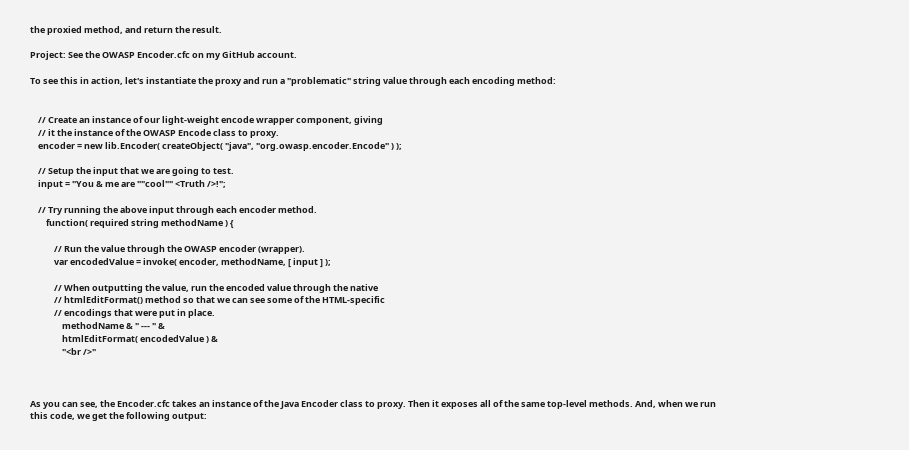the proxied method, and return the result.

Project: See the OWASP Encoder.cfc on my GitHub account.

To see this in action, let's instantiate the proxy and run a "problematic" string value through each encoding method:


    // Create an instance of our light-weight encode wrapper component, giving
    // it the instance of the OWASP Encode class to proxy.
    encoder = new lib.Encoder( createObject( "java", "org.owasp.encoder.Encode" ) );

    // Setup the input that we are going to test.
    input = "You & me are ""cool"" <Truth />!";

    // Try running the above input through each encoder method.
        function( required string methodName ) {

            // Run the value through the OWASP encoder (wrapper).
            var encodedValue = invoke( encoder, methodName, [ input ] );

            // When outputting the value, run the encoded value through the native
            // htmlEditFormat() method so that we can see some of the HTML-specific
            // encodings that were put in place.
                methodName & " --- " &
                htmlEditFormat( encodedValue ) &
                "<br />"



As you can see, the Encoder.cfc takes an instance of the Java Encoder class to proxy. Then it exposes all of the same top-level methods. And, when we run this code, we get the following output: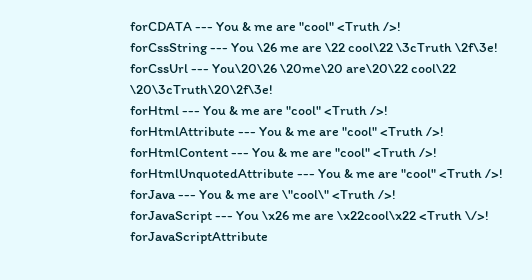forCDATA --- You & me are "cool" <Truth />!
forCssString --- You \26 me are \22 cool\22 \3cTruth \2f\3e!
forCssUrl --- You\20\26 \20me\20 are\20\22 cool\22 \20\3cTruth\20\2f\3e!
forHtml --- You & me are "cool" <Truth />!
forHtmlAttribute --- You & me are "cool" <Truth />!
forHtmlContent --- You & me are "cool" <Truth />!
forHtmlUnquotedAttribute --- You & me are "cool" <Truth />!
forJava --- You & me are \"cool\" <Truth />!
forJavaScript --- You \x26 me are \x22cool\x22 <Truth \/>!
forJavaScriptAttribute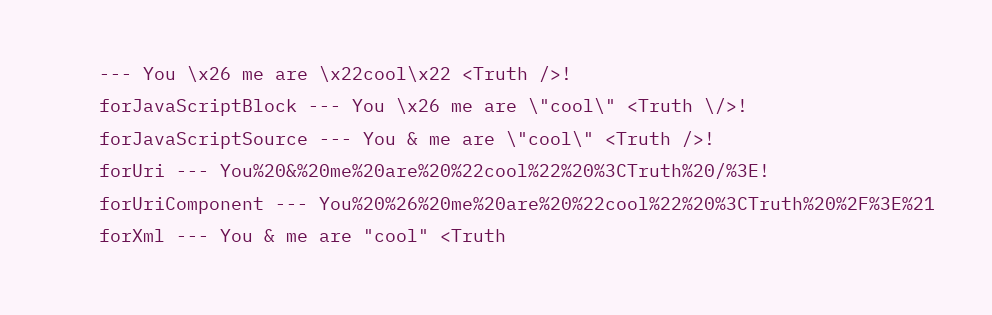--- You \x26 me are \x22cool\x22 <Truth />!
forJavaScriptBlock --- You \x26 me are \"cool\" <Truth \/>!
forJavaScriptSource --- You & me are \"cool\" <Truth />!
forUri --- You%20&%20me%20are%20%22cool%22%20%3CTruth%20/%3E!
forUriComponent --- You%20%26%20me%20are%20%22cool%22%20%3CTruth%20%2F%3E%21
forXml --- You & me are "cool" <Truth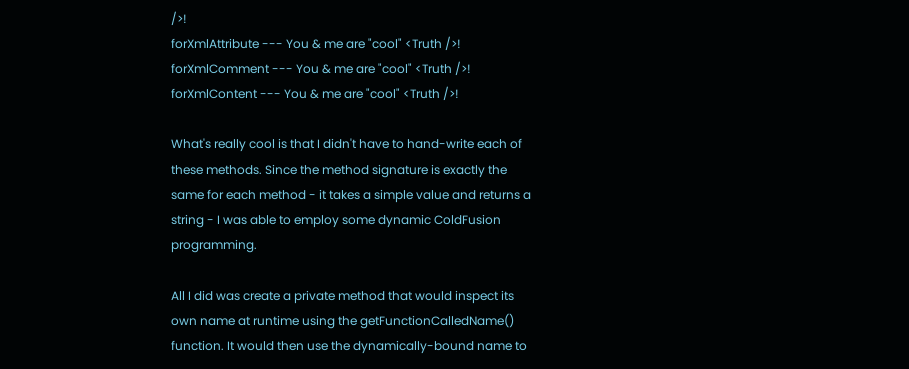/>!
forXmlAttribute --- You & me are "cool" <Truth />!
forXmlComment --- You & me are "cool" <Truth />!
forXmlContent --- You & me are "cool" <Truth />!

What's really cool is that I didn't have to hand-write each of these methods. Since the method signature is exactly the same for each method - it takes a simple value and returns a string - I was able to employ some dynamic ColdFusion programming.

All I did was create a private method that would inspect its own name at runtime using the getFunctionCalledName() function. It would then use the dynamically-bound name to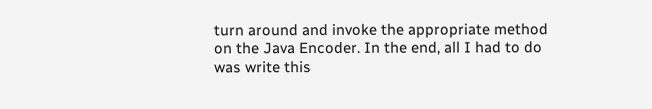turn around and invoke the appropriate method on the Java Encoder. In the end, all I had to do was write this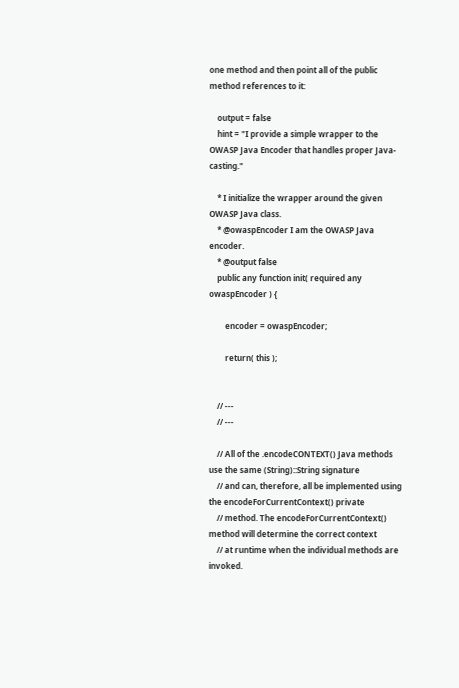one method and then point all of the public method references to it:

    output = false
    hint = "I provide a simple wrapper to the OWASP Java Encoder that handles proper Java-casting."

    * I initialize the wrapper around the given OWASP Java class.
    * @owaspEncoder I am the OWASP Java encoder.
    * @output false
    public any function init( required any owaspEncoder ) {

        encoder = owaspEncoder;

        return( this );


    // ---
    // ---

    // All of the .encodeCONTEXT() Java methods use the same (String)::String signature
    // and can, therefore, all be implemented using the encodeForCurrentContext() private
    // method. The encodeForCurrentContext() method will determine the correct context
    // at runtime when the individual methods are invoked.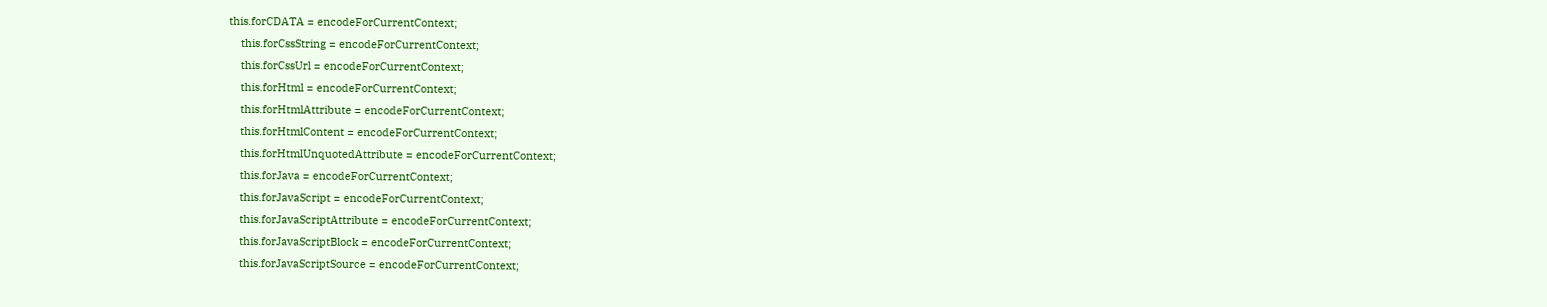this.forCDATA = encodeForCurrentContext;
    this.forCssString = encodeForCurrentContext;
    this.forCssUrl = encodeForCurrentContext;
    this.forHtml = encodeForCurrentContext;
    this.forHtmlAttribute = encodeForCurrentContext;
    this.forHtmlContent = encodeForCurrentContext;
    this.forHtmlUnquotedAttribute = encodeForCurrentContext;
    this.forJava = encodeForCurrentContext;
    this.forJavaScript = encodeForCurrentContext;
    this.forJavaScriptAttribute = encodeForCurrentContext;
    this.forJavaScriptBlock = encodeForCurrentContext;
    this.forJavaScriptSource = encodeForCurrentContext;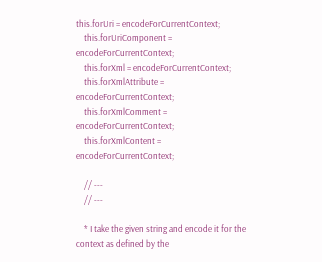this.forUri = encodeForCurrentContext;
    this.forUriComponent = encodeForCurrentContext;
    this.forXml = encodeForCurrentContext;
    this.forXmlAttribute = encodeForCurrentContext;
    this.forXmlComment = encodeForCurrentContext;
    this.forXmlContent = encodeForCurrentContext;

    // ---
    // ---

    * I take the given string and encode it for the context as defined by the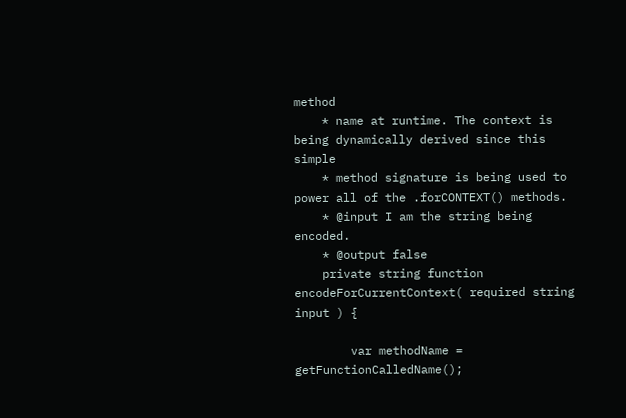method
    * name at runtime. The context is being dynamically derived since this simple
    * method signature is being used to power all of the .forCONTEXT() methods.
    * @input I am the string being encoded.
    * @output false
    private string function encodeForCurrentContext( required string input ) {

        var methodName = getFunctionCalledName();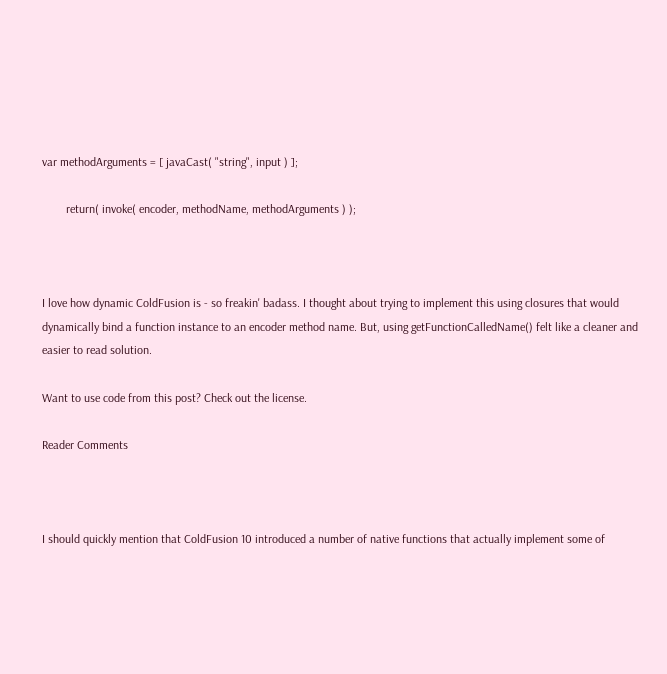var methodArguments = [ javaCast( "string", input ) ];

        return( invoke( encoder, methodName, methodArguments ) );



I love how dynamic ColdFusion is - so freakin' badass. I thought about trying to implement this using closures that would dynamically bind a function instance to an encoder method name. But, using getFunctionCalledName() felt like a cleaner and easier to read solution.

Want to use code from this post? Check out the license.

Reader Comments



I should quickly mention that ColdFusion 10 introduced a number of native functions that actually implement some of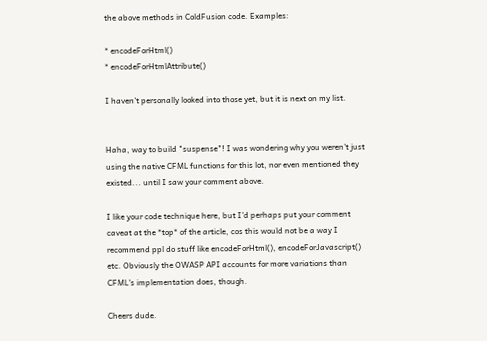the above methods in ColdFusion code. Examples:

* encodeForHtml()
* encodeForHtmlAttribute()

I haven't personally looked into those yet, but it is next on my list.


Haha, way to build "suspense"! I was wondering why you weren't just using the native CFML functions for this lot, nor even mentioned they existed... until I saw your comment above.

I like your code technique here, but I'd perhaps put your comment caveat at the *top* of the article, cos this would not be a way I recommend ppl do stuff like encodeForHtml(), encodeForJavascript() etc. Obviously the OWASP API accounts for more variations than CFML's implementation does, though.

Cheers dude.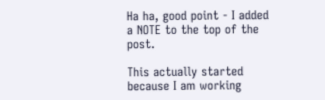Ha ha, good point - I added a NOTE to the top of the post.

This actually started because I am working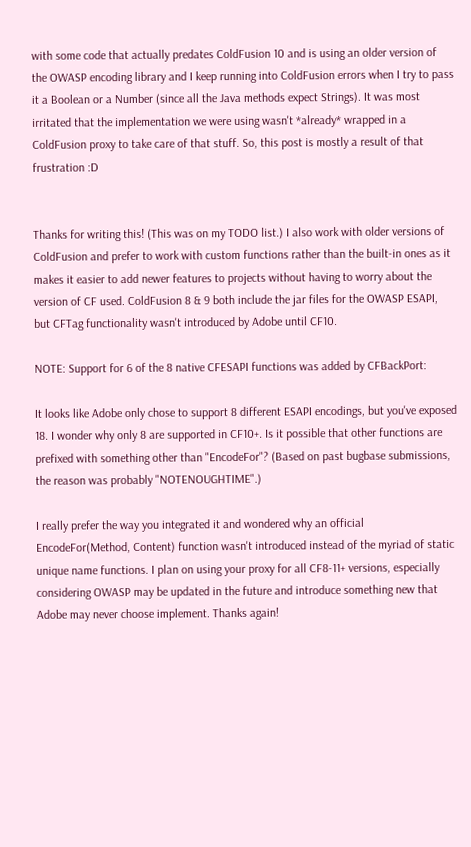with some code that actually predates ColdFusion 10 and is using an older version of the OWASP encoding library and I keep running into ColdFusion errors when I try to pass it a Boolean or a Number (since all the Java methods expect Strings). It was most irritated that the implementation we were using wasn't *already* wrapped in a ColdFusion proxy to take care of that stuff. So, this post is mostly a result of that frustration :D


Thanks for writing this! (This was on my TODO list.) I also work with older versions of ColdFusion and prefer to work with custom functions rather than the built-in ones as it makes it easier to add newer features to projects without having to worry about the version of CF used. ColdFusion 8 & 9 both include the jar files for the OWASP ESAPI, but CFTag functionality wasn't introduced by Adobe until CF10.

NOTE: Support for 6 of the 8 native CFESAPI functions was added by CFBackPort:

It looks like Adobe only chose to support 8 different ESAPI encodings, but you've exposed 18. I wonder why only 8 are supported in CF10+. Is it possible that other functions are prefixed with something other than "EncodeFor"? (Based on past bugbase submissions, the reason was probably "NOTENOUGHTIME".)

I really prefer the way you integrated it and wondered why an official EncodeFor(Method, Content) function wasn't introduced instead of the myriad of static unique name functions. I plan on using your proxy for all CF8-11+ versions, especially considering OWASP may be updated in the future and introduce something new that Adobe may never choose implement. Thanks again!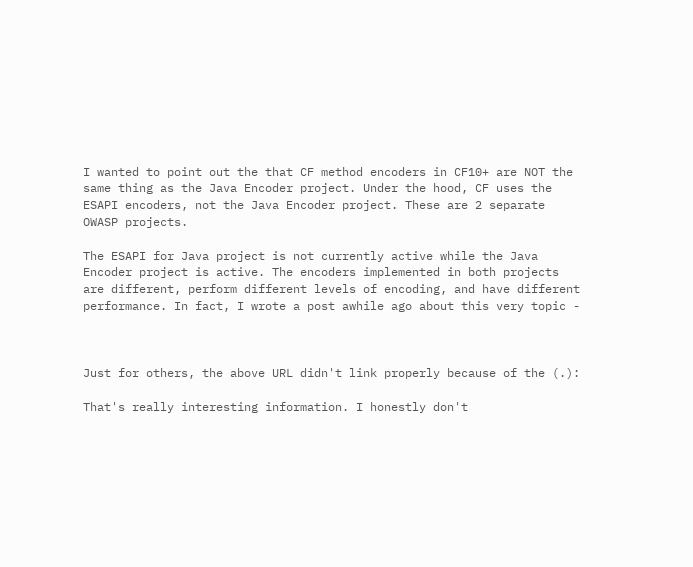I wanted to point out the that CF method encoders in CF10+ are NOT the same thing as the Java Encoder project. Under the hood, CF uses the ESAPI encoders, not the Java Encoder project. These are 2 separate OWASP projects.

The ESAPI for Java project is not currently active while the Java Encoder project is active. The encoders implemented in both projects are different, perform different levels of encoding, and have different performance. In fact, I wrote a post awhile ago about this very topic -



Just for others, the above URL didn't link properly because of the (.):

That's really interesting information. I honestly don't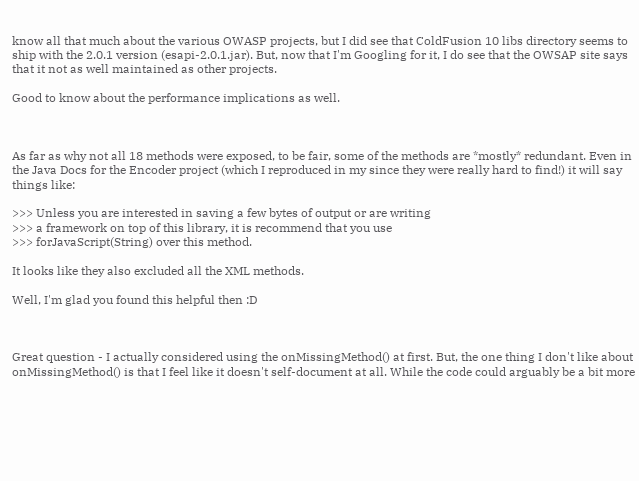know all that much about the various OWASP projects, but I did see that ColdFusion 10 libs directory seems to ship with the 2.0.1 version (esapi-2.0.1.jar). But, now that I'm Googling for it, I do see that the OWSAP site says that it not as well maintained as other projects.

Good to know about the performance implications as well.



As far as why not all 18 methods were exposed, to be fair, some of the methods are *mostly* redundant. Even in the Java Docs for the Encoder project (which I reproduced in my since they were really hard to find!) it will say things like:

>>> Unless you are interested in saving a few bytes of output or are writing
>>> a framework on top of this library, it is recommend that you use
>>> forJavaScript(String) over this method.

It looks like they also excluded all the XML methods.

Well, I'm glad you found this helpful then :D



Great question - I actually considered using the onMissingMethod() at first. But, the one thing I don't like about onMissingMethod() is that I feel like it doesn't self-document at all. While the code could arguably be a bit more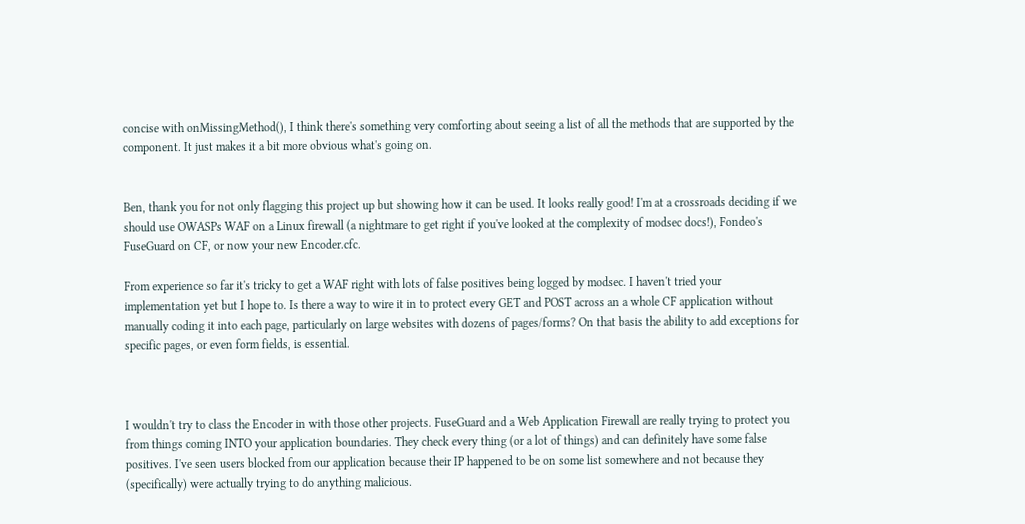concise with onMissingMethod(), I think there's something very comforting about seeing a list of all the methods that are supported by the component. It just makes it a bit more obvious what's going on.


Ben, thank you for not only flagging this project up but showing how it can be used. It looks really good! I'm at a crossroads deciding if we should use OWASPs WAF on a Linux firewall (a nightmare to get right if you've looked at the complexity of modsec docs!), Fondeo's FuseGuard on CF, or now your new Encoder.cfc.

From experience so far it's tricky to get a WAF right with lots of false positives being logged by modsec. I haven't tried your implementation yet but I hope to. Is there a way to wire it in to protect every GET and POST across an a whole CF application without manually coding it into each page, particularly on large websites with dozens of pages/forms? On that basis the ability to add exceptions for specific pages, or even form fields, is essential.



I wouldn't try to class the Encoder in with those other projects. FuseGuard and a Web Application Firewall are really trying to protect you from things coming INTO your application boundaries. They check every thing (or a lot of things) and can definitely have some false positives. I've seen users blocked from our application because their IP happened to be on some list somewhere and not because they (specifically) were actually trying to do anything malicious.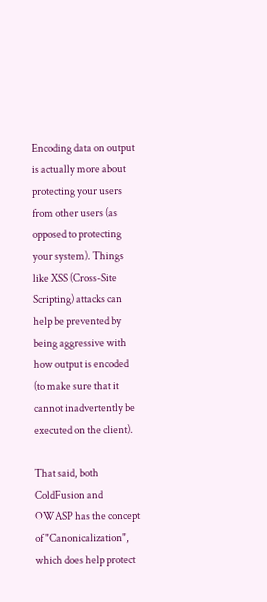Encoding data on output is actually more about protecting your users from other users (as opposed to protecting your system). Things like XSS (Cross-Site Scripting) attacks can help be prevented by being aggressive with how output is encoded (to make sure that it cannot inadvertently be executed on the client).

That said, both ColdFusion and OWASP has the concept of "Canonicalization", which does help protect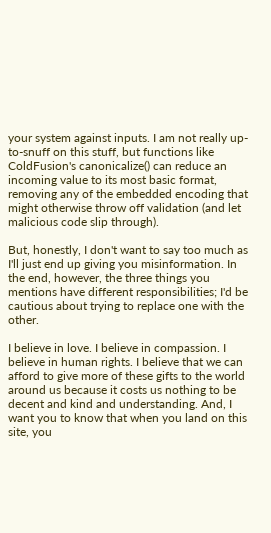your system against inputs. I am not really up-to-snuff on this stuff, but functions like ColdFusion's canonicalize() can reduce an incoming value to its most basic format, removing any of the embedded encoding that might otherwise throw off validation (and let malicious code slip through).

But, honestly, I don't want to say too much as I'll just end up giving you misinformation. In the end, however, the three things you mentions have different responsibilities; I'd be cautious about trying to replace one with the other.

I believe in love. I believe in compassion. I believe in human rights. I believe that we can afford to give more of these gifts to the world around us because it costs us nothing to be decent and kind and understanding. And, I want you to know that when you land on this site, you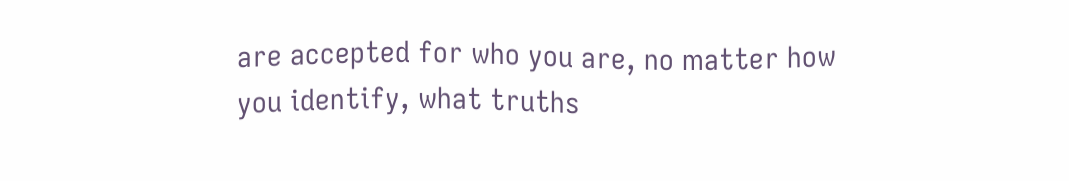are accepted for who you are, no matter how you identify, what truths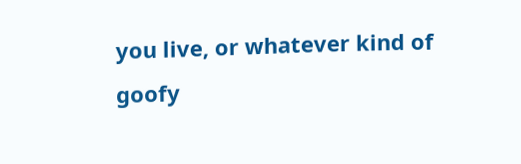you live, or whatever kind of goofy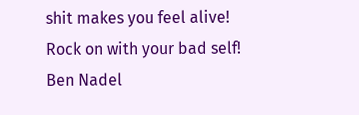shit makes you feel alive! Rock on with your bad self!
Ben Nadel